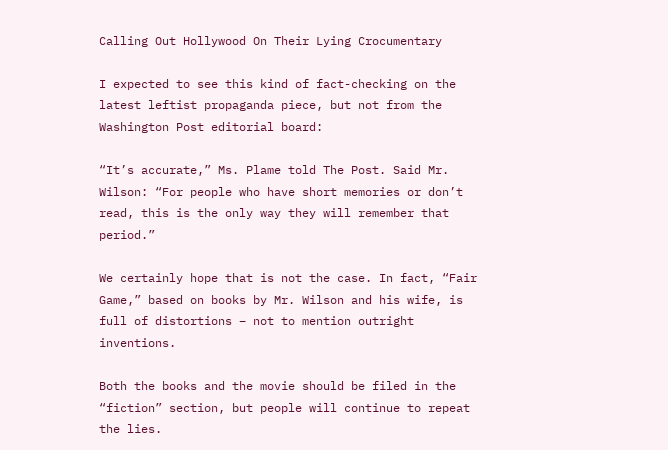Calling Out Hollywood On Their Lying Crocumentary

I expected to see this kind of fact-checking on the latest leftist propaganda piece, but not from the Washington Post editorial board:

“It’s accurate,” Ms. Plame told The Post. Said Mr. Wilson: “For people who have short memories or don’t read, this is the only way they will remember that period.”

We certainly hope that is not the case. In fact, “Fair Game,” based on books by Mr. Wilson and his wife, is full of distortions – not to mention outright inventions.

Both the books and the movie should be filed in the “fiction” section, but people will continue to repeat the lies.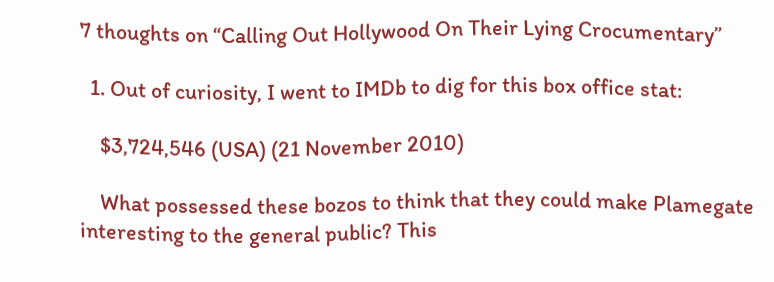7 thoughts on “Calling Out Hollywood On Their Lying Crocumentary”

  1. Out of curiosity, I went to IMDb to dig for this box office stat:

    $3,724,546 (USA) (21 November 2010)

    What possessed these bozos to think that they could make Plamegate interesting to the general public? This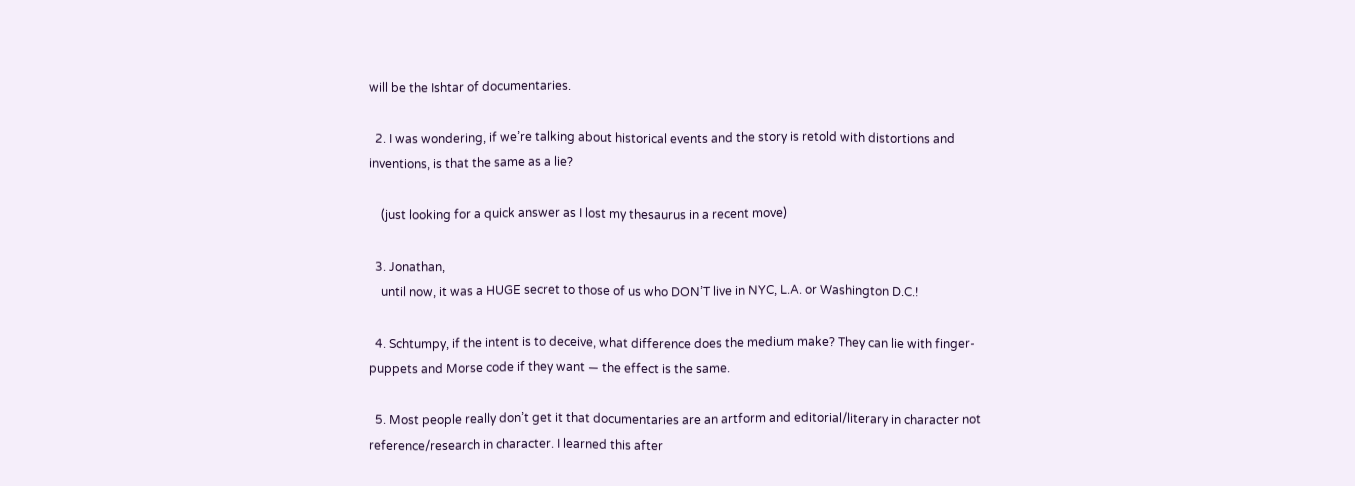will be the Ishtar of documentaries.

  2. I was wondering, if we’re talking about historical events and the story is retold with distortions and inventions, is that the same as a lie?

    (just looking for a quick answer as I lost my thesaurus in a recent move)

  3. Jonathan,
    until now, it was a HUGE secret to those of us who DON’T live in NYC, L.A. or Washington D.C.!

  4. Schtumpy, if the intent is to deceive, what difference does the medium make? They can lie with finger-puppets and Morse code if they want — the effect is the same.

  5. Most people really don’t get it that documentaries are an artform and editorial/literary in character not reference/research in character. I learned this after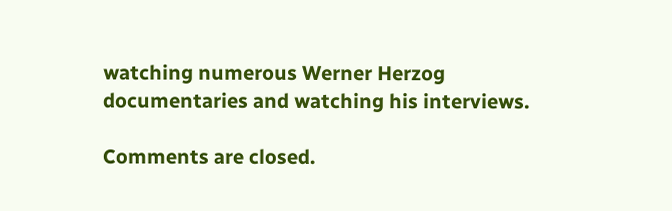watching numerous Werner Herzog documentaries and watching his interviews.

Comments are closed.